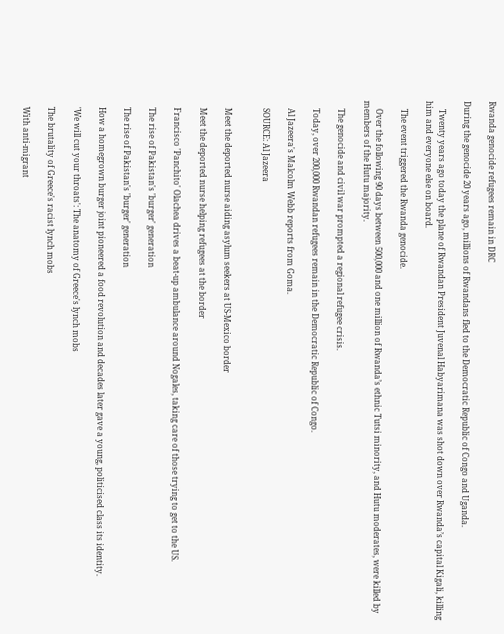Rwanda genocide refugees remain in DRC

During the genocide 20 years ago, millions of Rwandans fled to the Democratic Republic of Congo and Uganda.

    Twenty years ago today the plane of Rwandan President Juvenal Habyarimana was shot down over Rwanda’s capital Kigali, killing him and everyone else on board.

    The event triggered the Rwanda genocide.

    Over the following 90 days between 500,000 and one million of Rwanda’s ethnic Tutsi minority, and Hutu moderates, were killed by members of the Hutu majority.

    The genocide and civil war prompted a regional refugee crisis.

    Today, over 200,000 Rwandan refugees remain in the Democratic Republic of Congo.

    Al Jazeera's Malcolm Webb reports from Goma.

    SOURCE: Al Jazeera


    Meet the deported nurse aiding asylum seekers at US-Mexico border

    Meet the deported nurse helping refugees at the border

    Francisco 'Panchito' Olachea drives a beat-up ambulance around Nogales, taking care of those trying to get to the US.

    The rise of Pakistan's 'burger' generation

    The rise of Pakistan's 'burger' generation

    How a homegrown burger joint pioneered a food revolution and decades later gave a young, politicised class its identity.

    'We will cut your throats': The anatomy of Greece's lynch mobs

    The brutality of Greece's racist lynch mobs

    With anti-migrant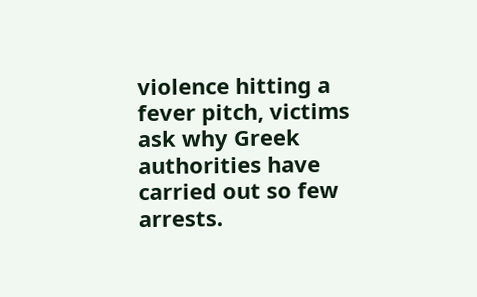violence hitting a fever pitch, victims ask why Greek authorities have carried out so few arrests.